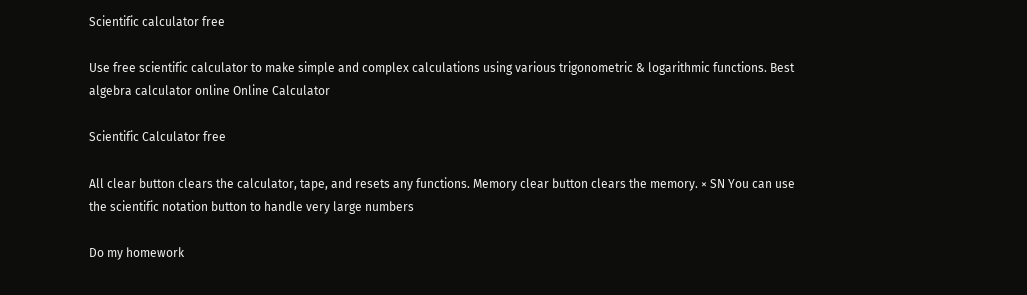Scientific calculator free

Use free scientific calculator to make simple and complex calculations using various trigonometric & logarithmic functions. Best algebra calculator online Online Calculator

Scientific Calculator free

All clear button clears the calculator, tape, and resets any functions. Memory clear button clears the memory. × SN You can use the scientific notation button to handle very large numbers

Do my homework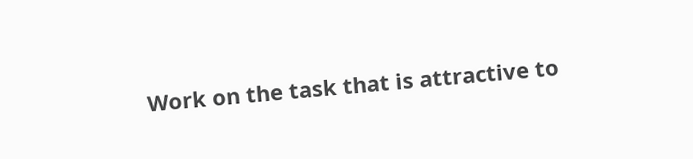Work on the task that is attractive to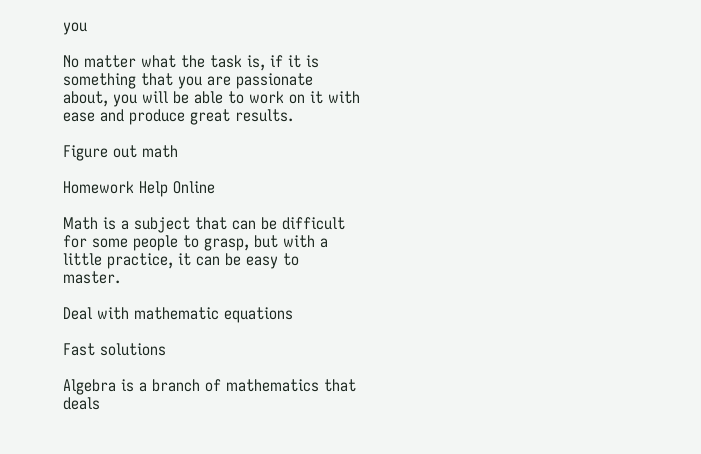you

No matter what the task is, if it is something that you are passionate about, you will be able to work on it with ease and produce great results.

Figure out math

Homework Help Online

Math is a subject that can be difficult for some people to grasp, but with a little practice, it can be easy to master.

Deal with mathematic equations

Fast solutions

Algebra is a branch of mathematics that deals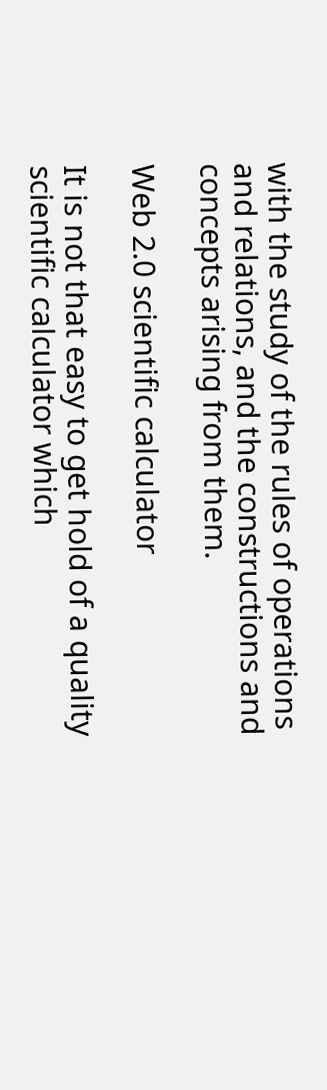with the study of the rules of operations and relations, and the constructions and concepts arising from them.

Web 2.0 scientific calculator

It is not that easy to get hold of a quality scientific calculator which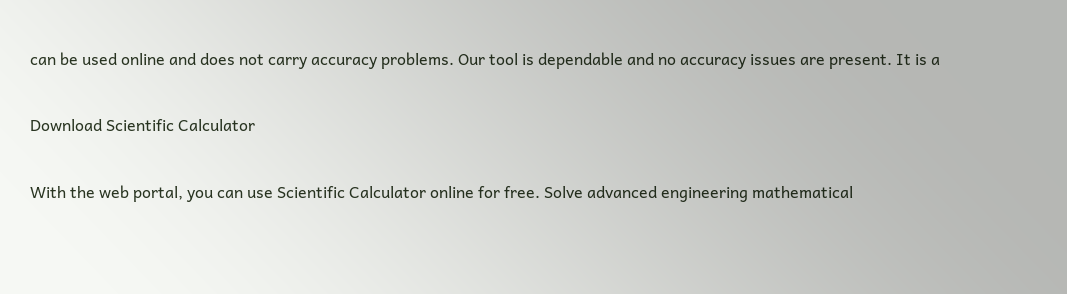can be used online and does not carry accuracy problems. Our tool is dependable and no accuracy issues are present. It is a

Download Scientific Calculator

With the web portal, you can use Scientific Calculator online for free. Solve advanced engineering mathematical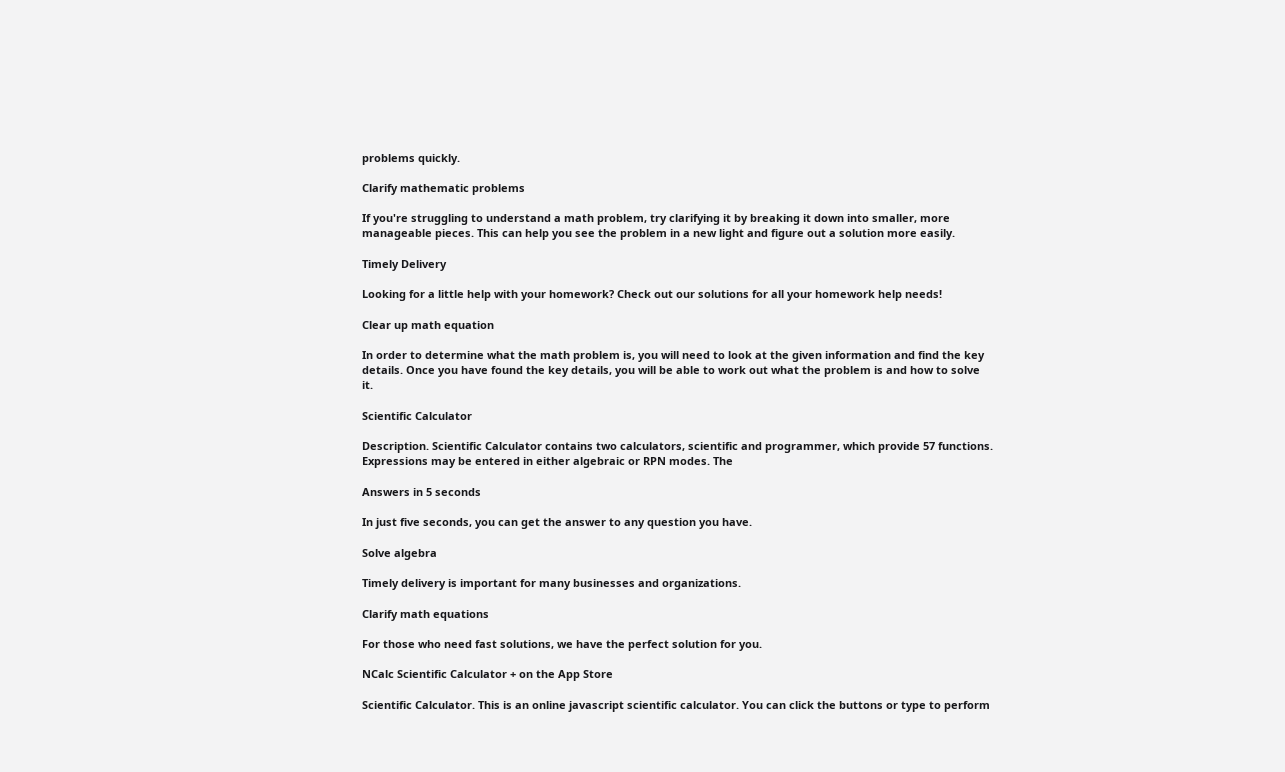problems quickly.

Clarify mathematic problems

If you're struggling to understand a math problem, try clarifying it by breaking it down into smaller, more manageable pieces. This can help you see the problem in a new light and figure out a solution more easily.

Timely Delivery

Looking for a little help with your homework? Check out our solutions for all your homework help needs!

Clear up math equation

In order to determine what the math problem is, you will need to look at the given information and find the key details. Once you have found the key details, you will be able to work out what the problem is and how to solve it.

Scientific Calculator

Description. Scientific Calculator contains two calculators, scientific and programmer, which provide 57 functions. Expressions may be entered in either algebraic or RPN modes. The

Answers in 5 seconds

In just five seconds, you can get the answer to any question you have.

Solve algebra

Timely delivery is important for many businesses and organizations.

Clarify math equations

For those who need fast solutions, we have the perfect solution for you.

NCalc Scientific Calculator + on the App Store

Scientific Calculator. This is an online javascript scientific calculator. You can click the buttons or type to perform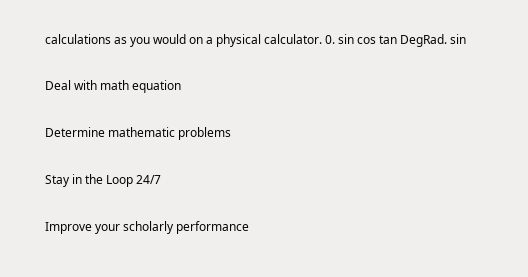calculations as you would on a physical calculator. 0. sin cos tan DegRad. sin

Deal with math equation

Determine mathematic problems

Stay in the Loop 24/7

Improve your scholarly performance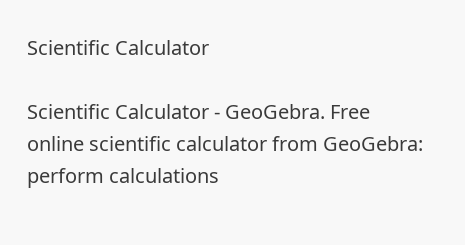Scientific Calculator

Scientific Calculator - GeoGebra. Free online scientific calculator from GeoGebra: perform calculations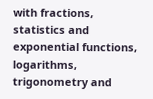with fractions, statistics and exponential functions, logarithms, trigonometry and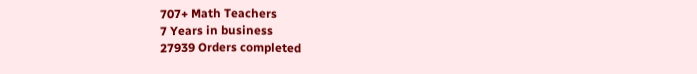707+ Math Teachers
7 Years in business
27939 Orders completed